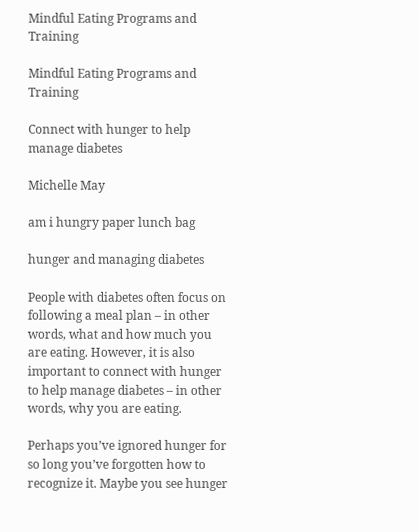Mindful Eating Programs and Training

Mindful Eating Programs and Training

Connect with hunger to help manage diabetes

Michelle May

am i hungry paper lunch bag

hunger and managing diabetes

People with diabetes often focus on following a meal plan – in other words, what and how much you are eating. However, it is also important to connect with hunger to help manage diabetes – in other words, why you are eating.

Perhaps you’ve ignored hunger for so long you’ve forgotten how to recognize it. Maybe you see hunger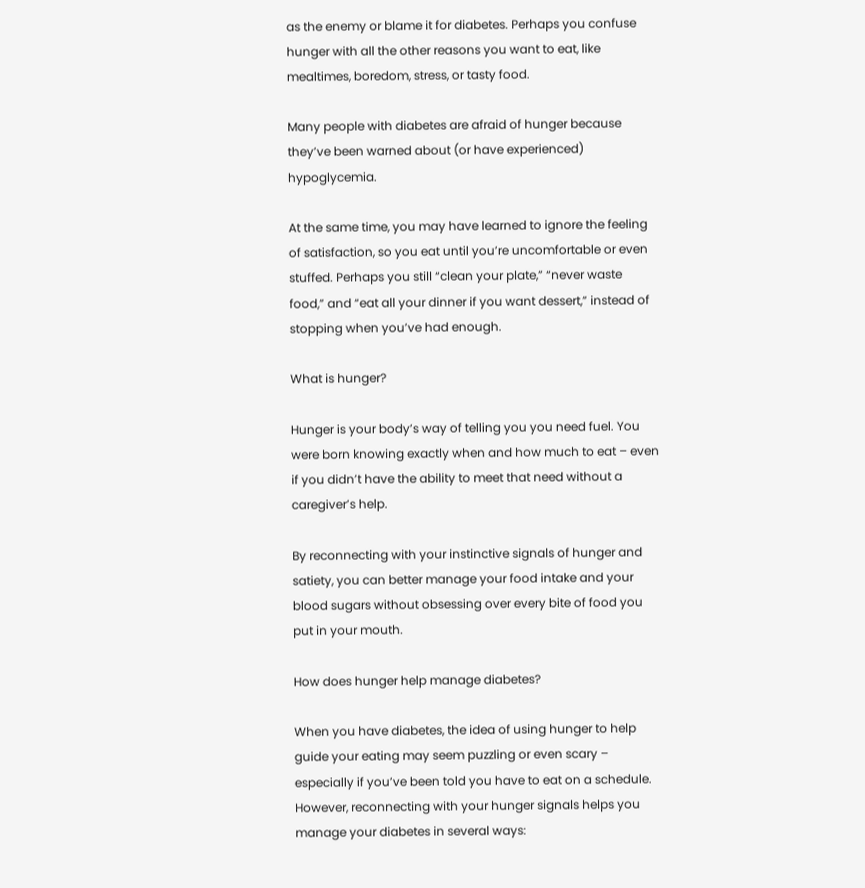as the enemy or blame it for diabetes. Perhaps you confuse hunger with all the other reasons you want to eat, like mealtimes, boredom, stress, or tasty food.

Many people with diabetes are afraid of hunger because they’ve been warned about (or have experienced) hypoglycemia.

At the same time, you may have learned to ignore the feeling of satisfaction, so you eat until you’re uncomfortable or even stuffed. Perhaps you still “clean your plate,” “never waste food,” and “eat all your dinner if you want dessert,” instead of stopping when you’ve had enough.

What is hunger?

Hunger is your body’s way of telling you you need fuel. You were born knowing exactly when and how much to eat – even if you didn’t have the ability to meet that need without a caregiver’s help.

By reconnecting with your instinctive signals of hunger and satiety, you can better manage your food intake and your blood sugars without obsessing over every bite of food you put in your mouth.

How does hunger help manage diabetes?

When you have diabetes, the idea of using hunger to help guide your eating may seem puzzling or even scary – especially if you’ve been told you have to eat on a schedule. However, reconnecting with your hunger signals helps you manage your diabetes in several ways: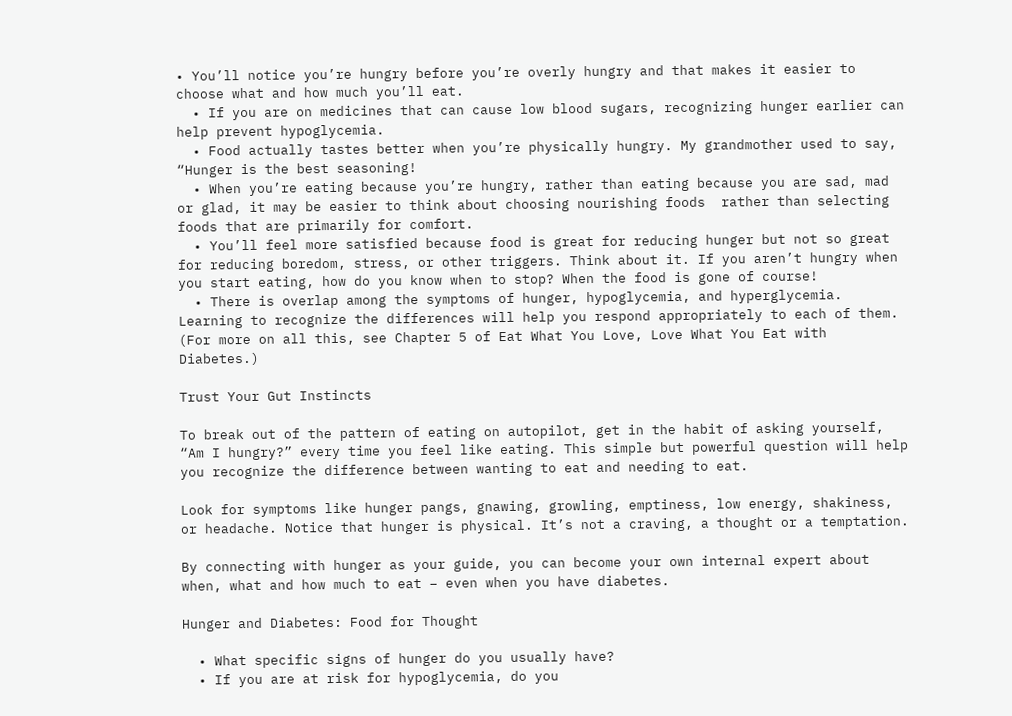• You’ll notice you’re hungry before you’re overly hungry and that makes it easier to choose what and how much you’ll eat.
  • If you are on medicines that can cause low blood sugars, recognizing hunger earlier can help prevent hypoglycemia.
  • Food actually tastes better when you’re physically hungry. My grandmother used to say, “Hunger is the best seasoning!
  • When you’re eating because you’re hungry, rather than eating because you are sad, mad or glad, it may be easier to think about choosing nourishing foods  rather than selecting foods that are primarily for comfort.
  • You’ll feel more satisfied because food is great for reducing hunger but not so great for reducing boredom, stress, or other triggers. Think about it. If you aren’t hungry when you start eating, how do you know when to stop? When the food is gone of course!
  • There is overlap among the symptoms of hunger, hypoglycemia, and hyperglycemia. Learning to recognize the differences will help you respond appropriately to each of them. (For more on all this, see Chapter 5 of Eat What You Love, Love What You Eat with Diabetes.)

Trust Your Gut Instincts

To break out of the pattern of eating on autopilot, get in the habit of asking yourself, “Am I hungry?” every time you feel like eating. This simple but powerful question will help you recognize the difference between wanting to eat and needing to eat.

Look for symptoms like hunger pangs, gnawing, growling, emptiness, low energy, shakiness, or headache. Notice that hunger is physical. It’s not a craving, a thought or a temptation.

By connecting with hunger as your guide, you can become your own internal expert about when, what and how much to eat – even when you have diabetes.

Hunger and Diabetes: Food for Thought

  • What specific signs of hunger do you usually have?
  • If you are at risk for hypoglycemia, do you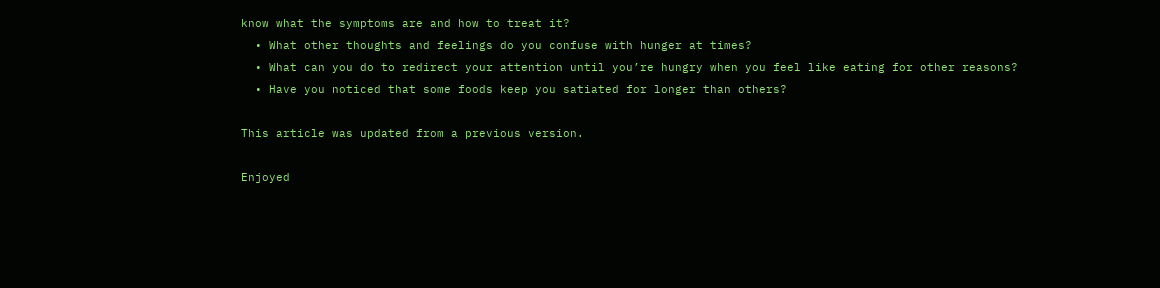know what the symptoms are and how to treat it?
  • What other thoughts and feelings do you confuse with hunger at times?
  • What can you do to redirect your attention until you’re hungry when you feel like eating for other reasons?
  • Have you noticed that some foods keep you satiated for longer than others?

This article was updated from a previous version.

Enjoyed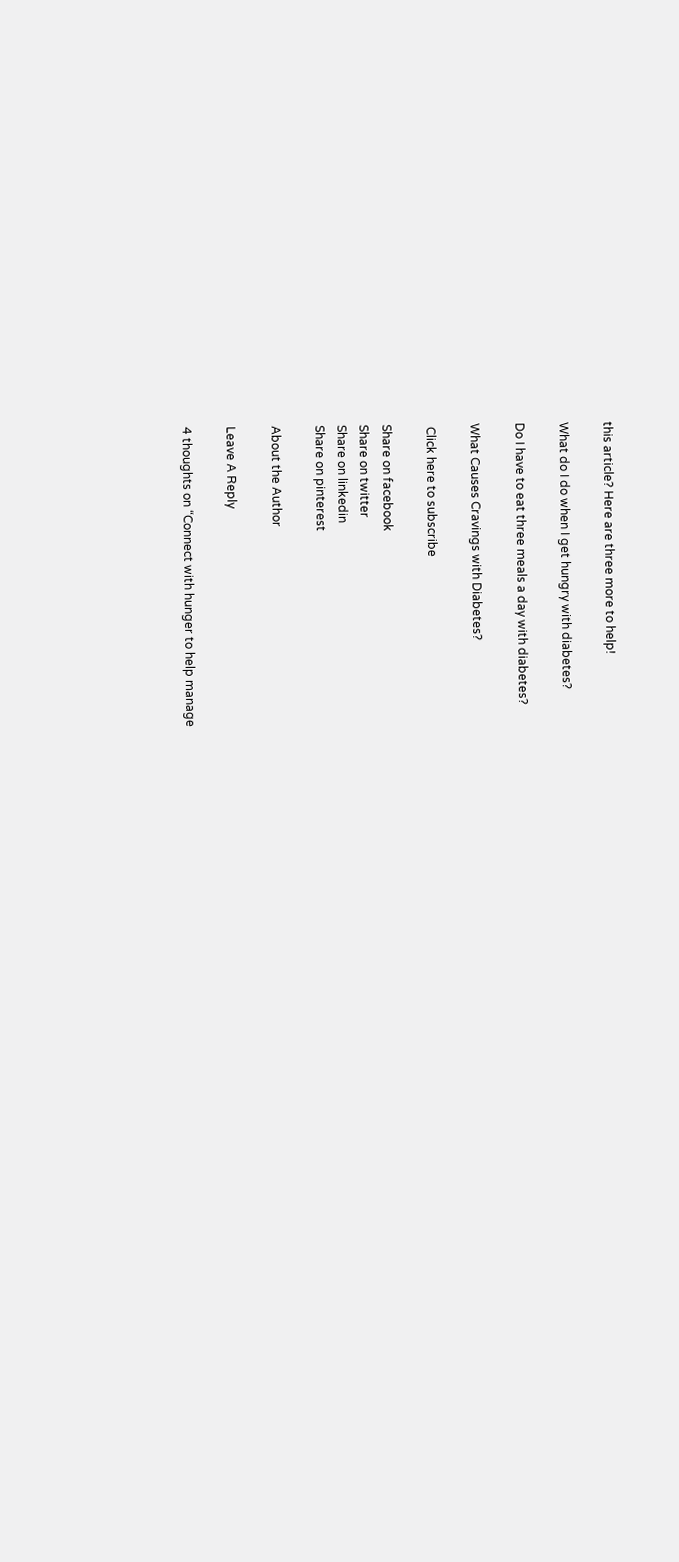this article? Here are three more to help!

What do I do when I get hungry with diabetes?

Do I have to eat three meals a day with diabetes?

What Causes Cravings with Diabetes?

 Click here to subscribe

Share on facebook
Share on twitter
Share on linkedin
Share on pinterest

About the Author

Leave A Reply

4 thoughts on “Connect with hunger to help manage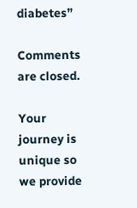diabetes”

Comments are closed.

Your journey is unique so we provide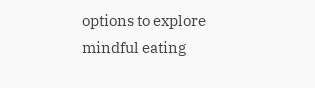options to explore mindful eating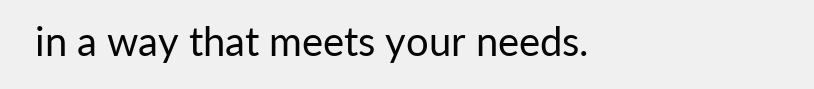in a way that meets your needs.